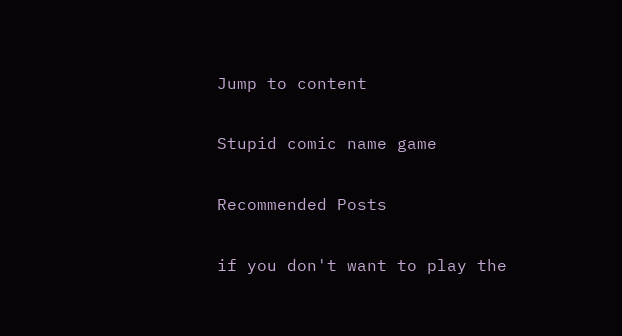Jump to content

Stupid comic name game

Recommended Posts

if you don't want to play the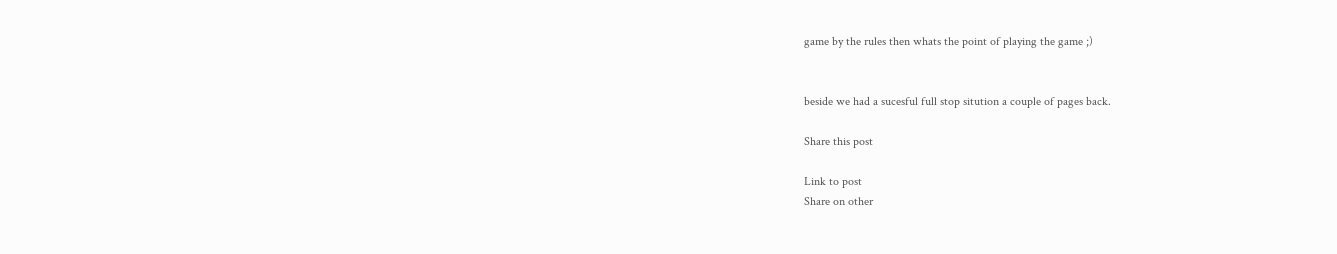game by the rules then whats the point of playing the game ;)


beside we had a sucesful full stop sitution a couple of pages back.

Share this post

Link to post
Share on other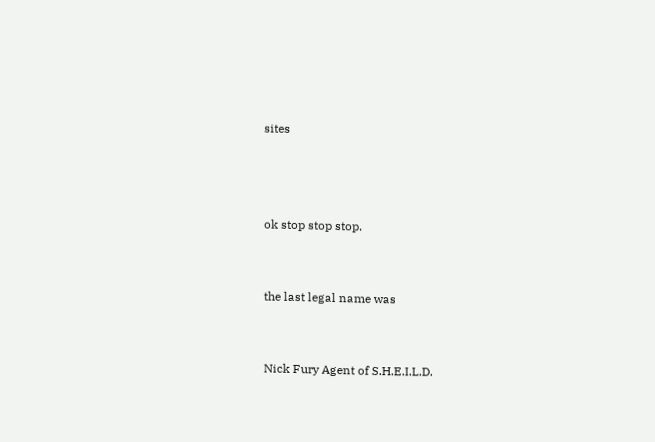sites



ok stop stop stop.


the last legal name was


Nick Fury Agent of S.H.E.I.L.D.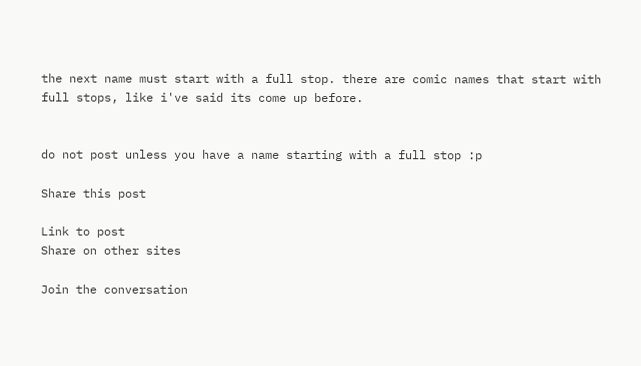the next name must start with a full stop. there are comic names that start with full stops, like i've said its come up before.


do not post unless you have a name starting with a full stop :p

Share this post

Link to post
Share on other sites

Join the conversation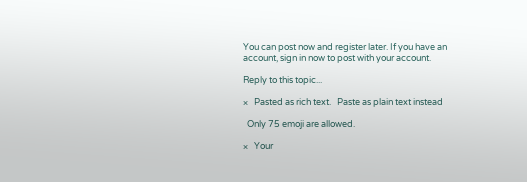You can post now and register later. If you have an account, sign in now to post with your account.

Reply to this topic...

×   Pasted as rich text.   Paste as plain text instead

  Only 75 emoji are allowed.

×   Your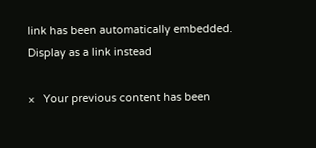link has been automatically embedded.   Display as a link instead

×   Your previous content has been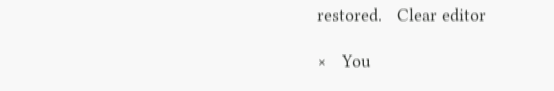restored.   Clear editor

×   You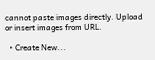cannot paste images directly. Upload or insert images from URL.

  • Create New...